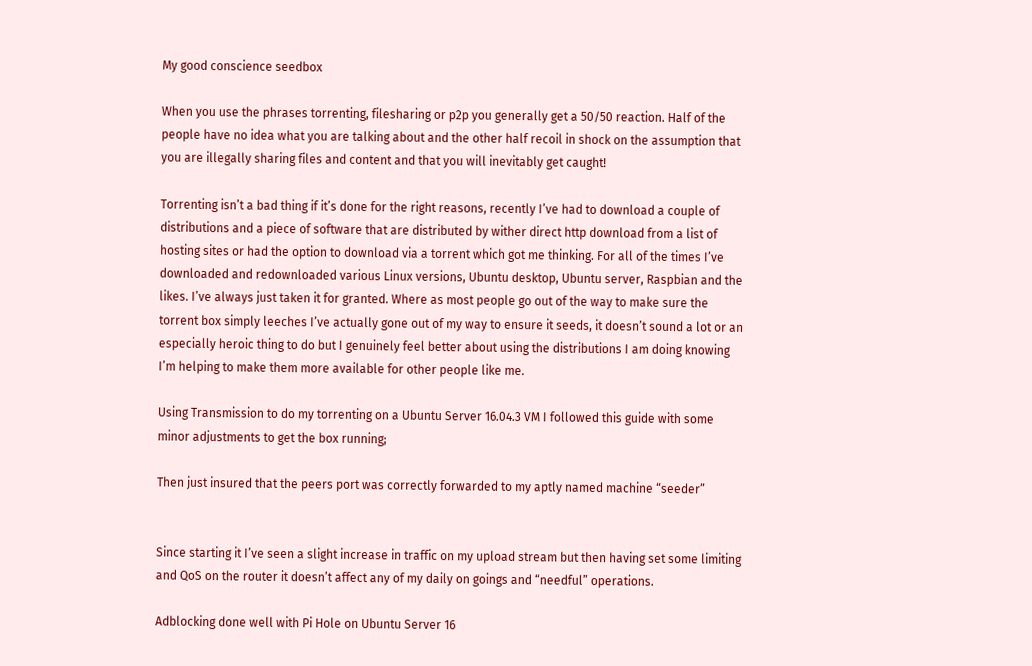My good conscience seedbox

When you use the phrases torrenting, filesharing or p2p you generally get a 50/50 reaction. Half of the people have no idea what you are talking about and the other half recoil in shock on the assumption that you are illegally sharing files and content and that you will inevitably get caught!

Torrenting isn’t a bad thing if it’s done for the right reasons, recently I’ve had to download a couple of distributions and a piece of software that are distributed by wither direct http download from a list of hosting sites or had the option to download via a torrent which got me thinking. For all of the times I’ve downloaded and redownloaded various Linux versions, Ubuntu desktop, Ubuntu server, Raspbian and the likes. I’ve always just taken it for granted. Where as most people go out of the way to make sure the torrent box simply leeches I’ve actually gone out of my way to ensure it seeds, it doesn’t sound a lot or an especially heroic thing to do but I genuinely feel better about using the distributions I am doing knowing I’m helping to make them more available for other people like me.

Using Transmission to do my torrenting on a Ubuntu Server 16.04.3 VM I followed this guide with some minor adjustments to get the box running;

Then just insured that the peers port was correctly forwarded to my aptly named machine “seeder”


Since starting it I’ve seen a slight increase in traffic on my upload stream but then having set some limiting and QoS on the router it doesn’t affect any of my daily on goings and “needful” operations.

Adblocking done well with Pi Hole on Ubuntu Server 16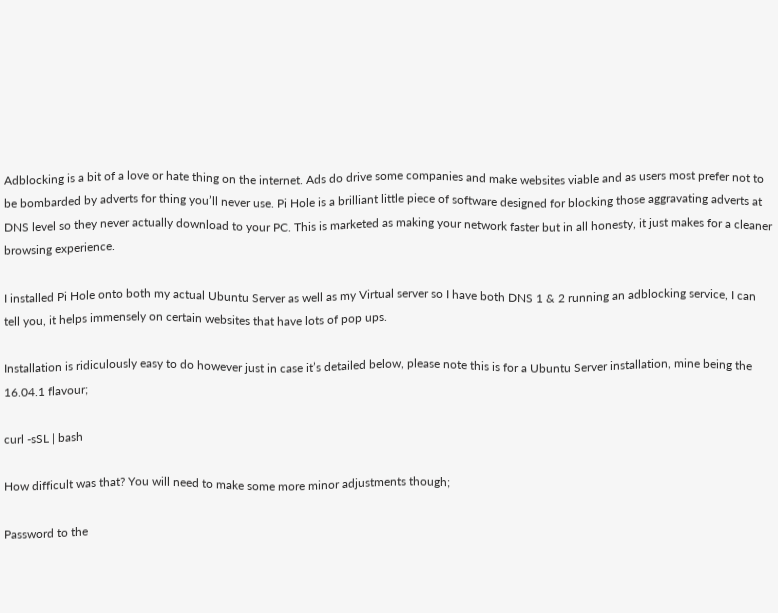Adblocking is a bit of a love or hate thing on the internet. Ads do drive some companies and make websites viable and as users most prefer not to be bombarded by adverts for thing you’ll never use. Pi Hole is a brilliant little piece of software designed for blocking those aggravating adverts at DNS level so they never actually download to your PC. This is marketed as making your network faster but in all honesty, it just makes for a cleaner browsing experience.

I installed Pi Hole onto both my actual Ubuntu Server as well as my Virtual server so I have both DNS 1 & 2 running an adblocking service, I can tell you, it helps immensely on certain websites that have lots of pop ups.

Installation is ridiculously easy to do however just in case it’s detailed below, please note this is for a Ubuntu Server installation, mine being the 16.04.1 flavour;

curl -sSL | bash

How difficult was that? You will need to make some more minor adjustments though;

Password to the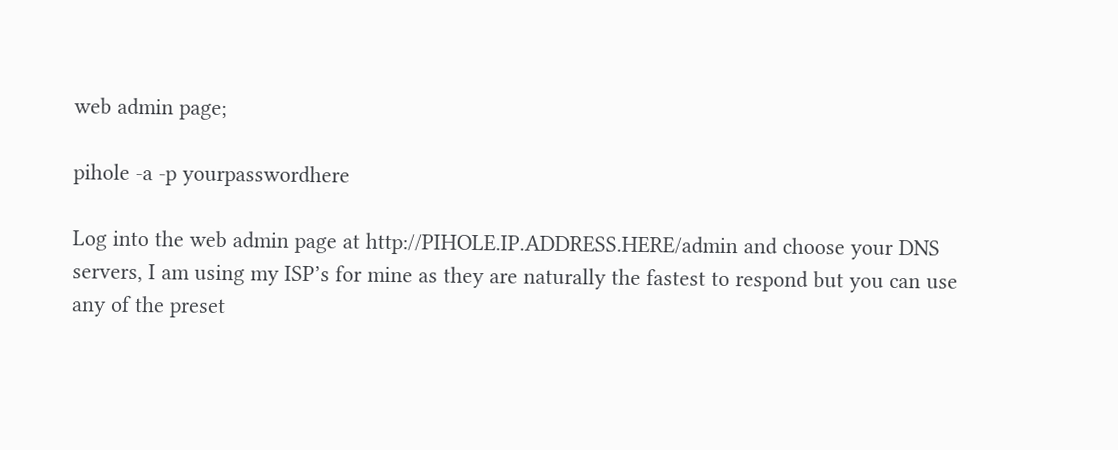web admin page;

pihole -a -p yourpasswordhere

Log into the web admin page at http://PIHOLE.IP.ADDRESS.HERE/admin and choose your DNS servers, I am using my ISP’s for mine as they are naturally the fastest to respond but you can use any of the preset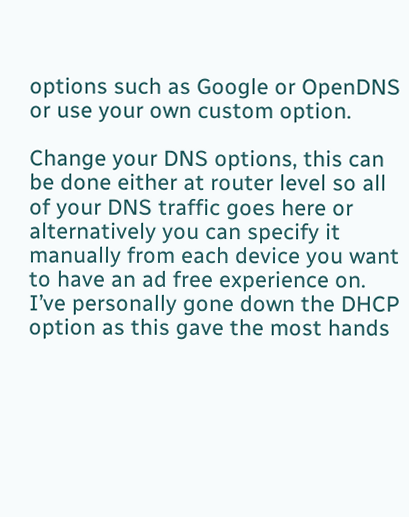options such as Google or OpenDNS or use your own custom option.

Change your DNS options, this can be done either at router level so all of your DNS traffic goes here or alternatively you can specify it manually from each device you want to have an ad free experience on. I’ve personally gone down the DHCP option as this gave the most hands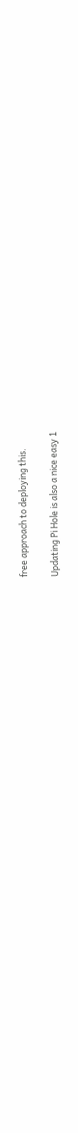free approach to deploying this.

Updating Pi Hole is also a nice easy 1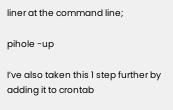liner at the command line;

pihole -up

I’ve also taken this 1 step further by adding it to crontab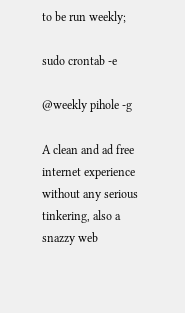to be run weekly;

sudo crontab -e

@weekly pihole -g

A clean and ad free internet experience without any serious tinkering, also a snazzy web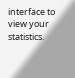interface to view your statistics.